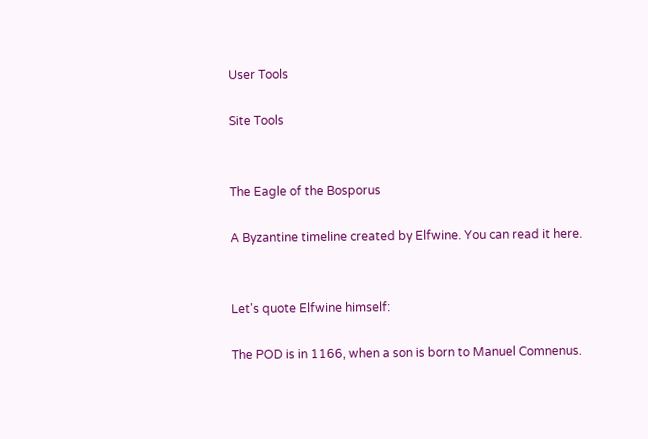User Tools

Site Tools


The Eagle of the Bosporus

A Byzantine timeline created by Elfwine. You can read it here.


Let's quote Elfwine himself:

The POD is in 1166, when a son is born to Manuel Comnenus.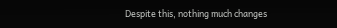Despite this, nothing much changes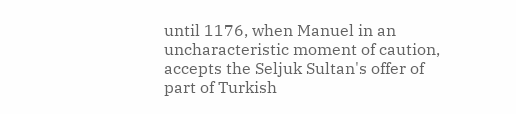until 1176, when Manuel in an uncharacteristic moment of caution, accepts the Seljuk Sultan's offer of part of Turkish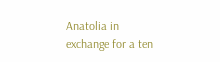Anatolia in exchange for a ten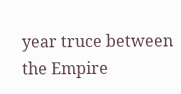year truce between the Empire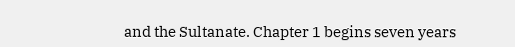and the Sultanate. Chapter 1 begins seven years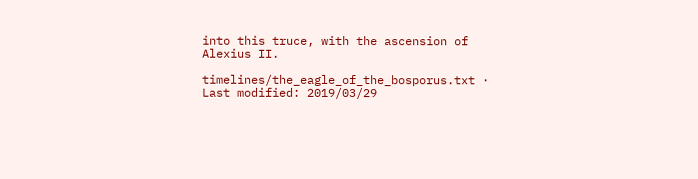into this truce, with the ascension of Alexius II.

timelines/the_eagle_of_the_bosporus.txt · Last modified: 2019/03/29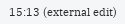15:13 (external edit)